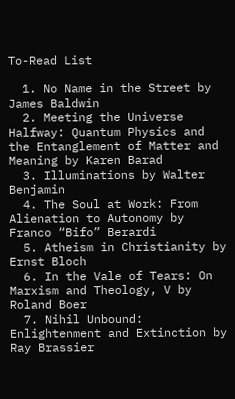To-Read List

  1. No Name in the Street by James Baldwin
  2. Meeting the Universe Halfway: Quantum Physics and the Entanglement of Matter and Meaning by Karen Barad
  3. Illuminations by Walter Benjamin
  4. The Soul at Work: From Alienation to Autonomy by Franco “Bifo” Berardi
  5. Atheism in Christianity by Ernst Bloch
  6. In the Vale of Tears: On Marxism and Theology, V by Roland Boer
  7. Nihil Unbound: Enlightenment and Extinction by Ray Brassier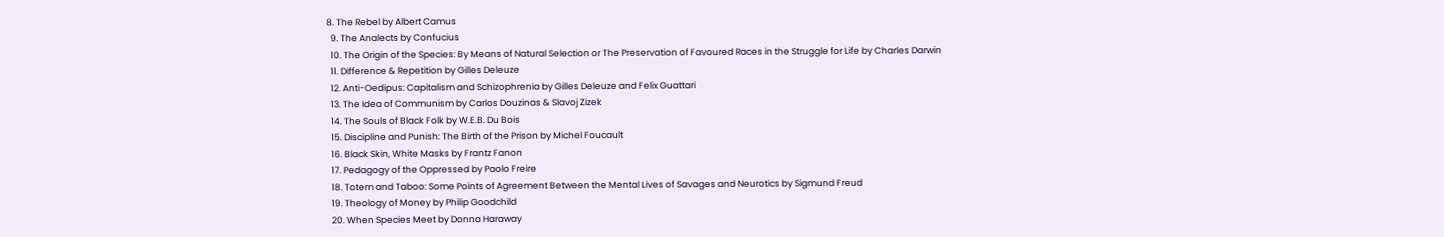8. The Rebel by Albert Camus
  9. The Analects by Confucius
  10. The Origin of the Species: By Means of Natural Selection or The Preservation of Favoured Races in the Struggle for Life by Charles Darwin
  11. Difference & Repetition by Gilles Deleuze
  12. Anti-Oedipus: Capitalism and Schizophrenia by Gilles Deleuze and Felix Guattari
  13. The Idea of Communism by Carlos Douzinas & Slavoj Zizek
  14. The Souls of Black Folk by W.E.B. Du Bois
  15. Discipline and Punish: The Birth of the Prison by Michel Foucault
  16. Black Skin, White Masks by Frantz Fanon
  17. Pedagogy of the Oppressed by Paolo Freire
  18. Totem and Taboo: Some Points of Agreement Between the Mental Lives of Savages and Neurotics by Sigmund Freud
  19. Theology of Money by Philip Goodchild
  20. When Species Meet by Donna Haraway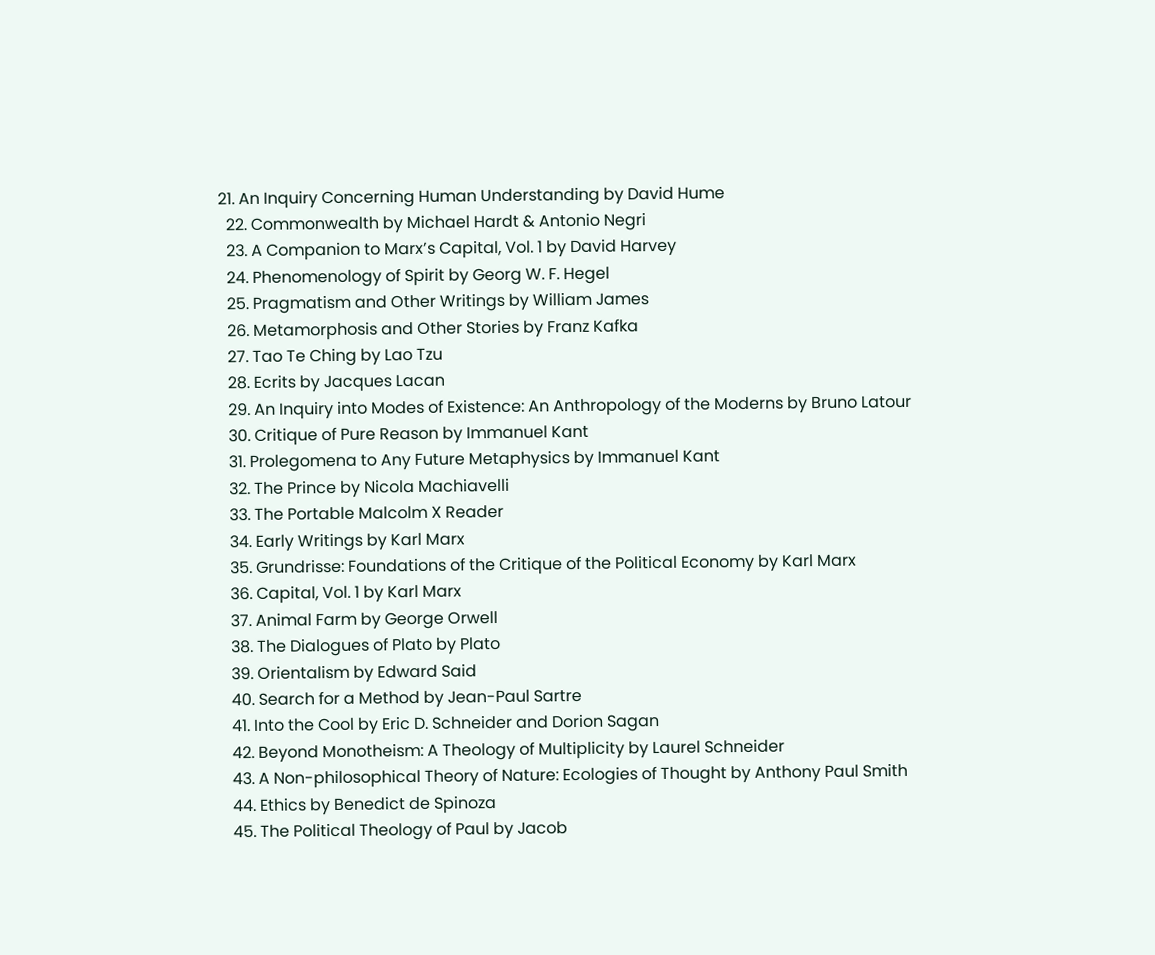21. An Inquiry Concerning Human Understanding by David Hume
  22. Commonwealth by Michael Hardt & Antonio Negri
  23. A Companion to Marx’s Capital, Vol. 1 by David Harvey
  24. Phenomenology of Spirit by Georg W. F. Hegel
  25. Pragmatism and Other Writings by William James
  26. Metamorphosis and Other Stories by Franz Kafka
  27. Tao Te Ching by Lao Tzu
  28. Ecrits by Jacques Lacan
  29. An Inquiry into Modes of Existence: An Anthropology of the Moderns by Bruno Latour
  30. Critique of Pure Reason by Immanuel Kant
  31. Prolegomena to Any Future Metaphysics by Immanuel Kant
  32. The Prince by Nicola Machiavelli
  33. The Portable Malcolm X Reader
  34. Early Writings by Karl Marx
  35. Grundrisse: Foundations of the Critique of the Political Economy by Karl Marx
  36. Capital, Vol. 1 by Karl Marx
  37. Animal Farm by George Orwell
  38. The Dialogues of Plato by Plato
  39. Orientalism by Edward Said
  40. Search for a Method by Jean-Paul Sartre
  41. Into the Cool by Eric D. Schneider and Dorion Sagan
  42. Beyond Monotheism: A Theology of Multiplicity by Laurel Schneider
  43. A Non-philosophical Theory of Nature: Ecologies of Thought by Anthony Paul Smith
  44. Ethics by Benedict de Spinoza
  45. The Political Theology of Paul by Jacob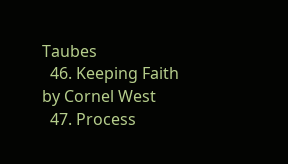Taubes
  46. Keeping Faith by Cornel West
  47. Process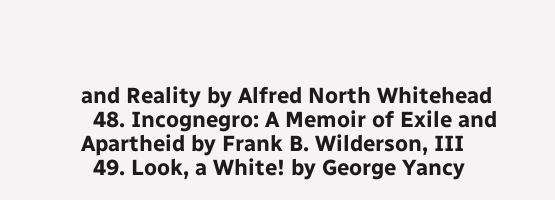and Reality by Alfred North Whitehead
  48. Incognegro: A Memoir of Exile and Apartheid by Frank B. Wilderson, III
  49. Look, a White! by George Yancy